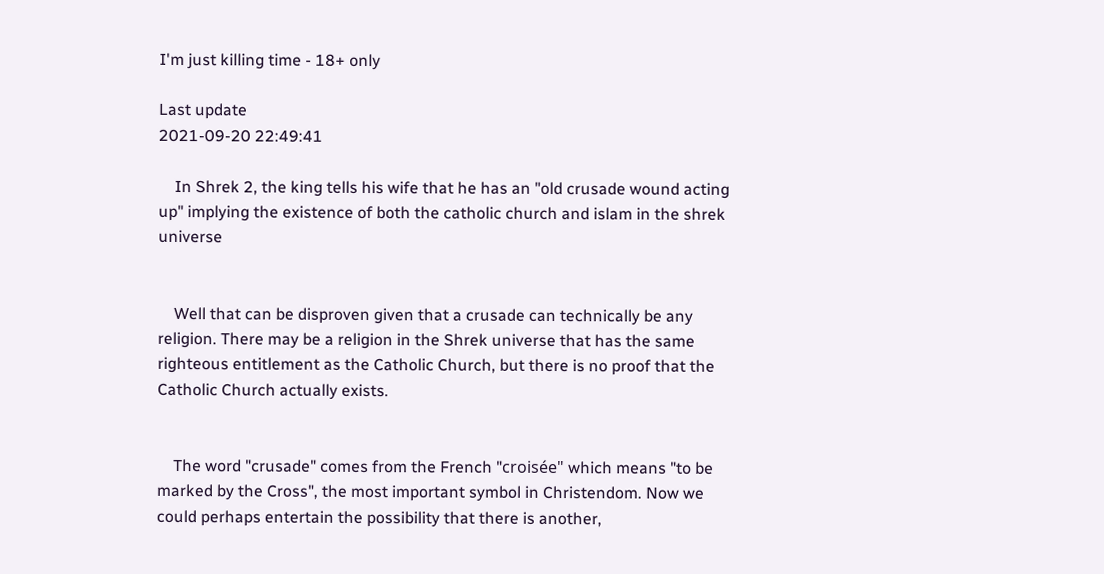I'm just killing time - 18+ only

Last update
2021-09-20 22:49:41

    In Shrek 2, the king tells his wife that he has an "old crusade wound acting up" implying the existence of both the catholic church and islam in the shrek universe


    Well that can be disproven given that a crusade can technically be any religion. There may be a religion in the Shrek universe that has the same righteous entitlement as the Catholic Church, but there is no proof that the Catholic Church actually exists.


    The word "crusade" comes from the French "croisée" which means "to be marked by the Cross", the most important symbol in Christendom. Now we could perhaps entertain the possibility that there is another,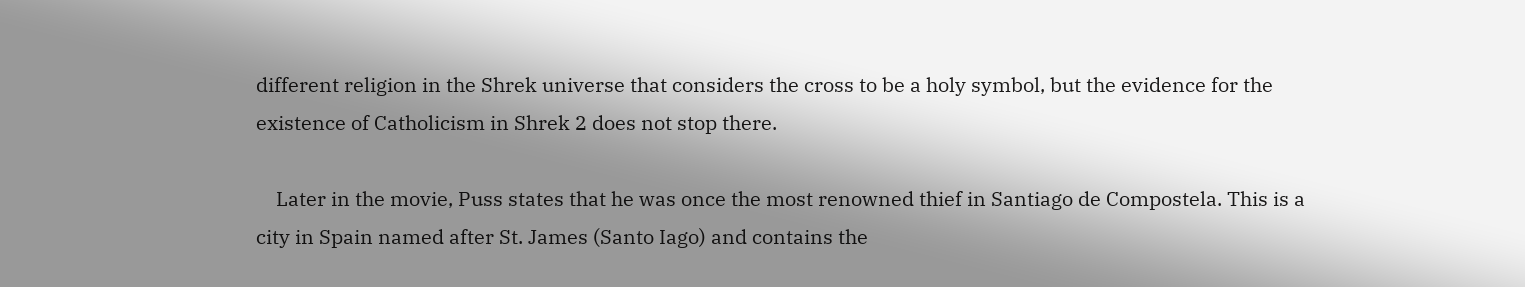different religion in the Shrek universe that considers the cross to be a holy symbol, but the evidence for the existence of Catholicism in Shrek 2 does not stop there.

    Later in the movie, Puss states that he was once the most renowned thief in Santiago de Compostela. This is a city in Spain named after St. James (Santo Iago) and contains the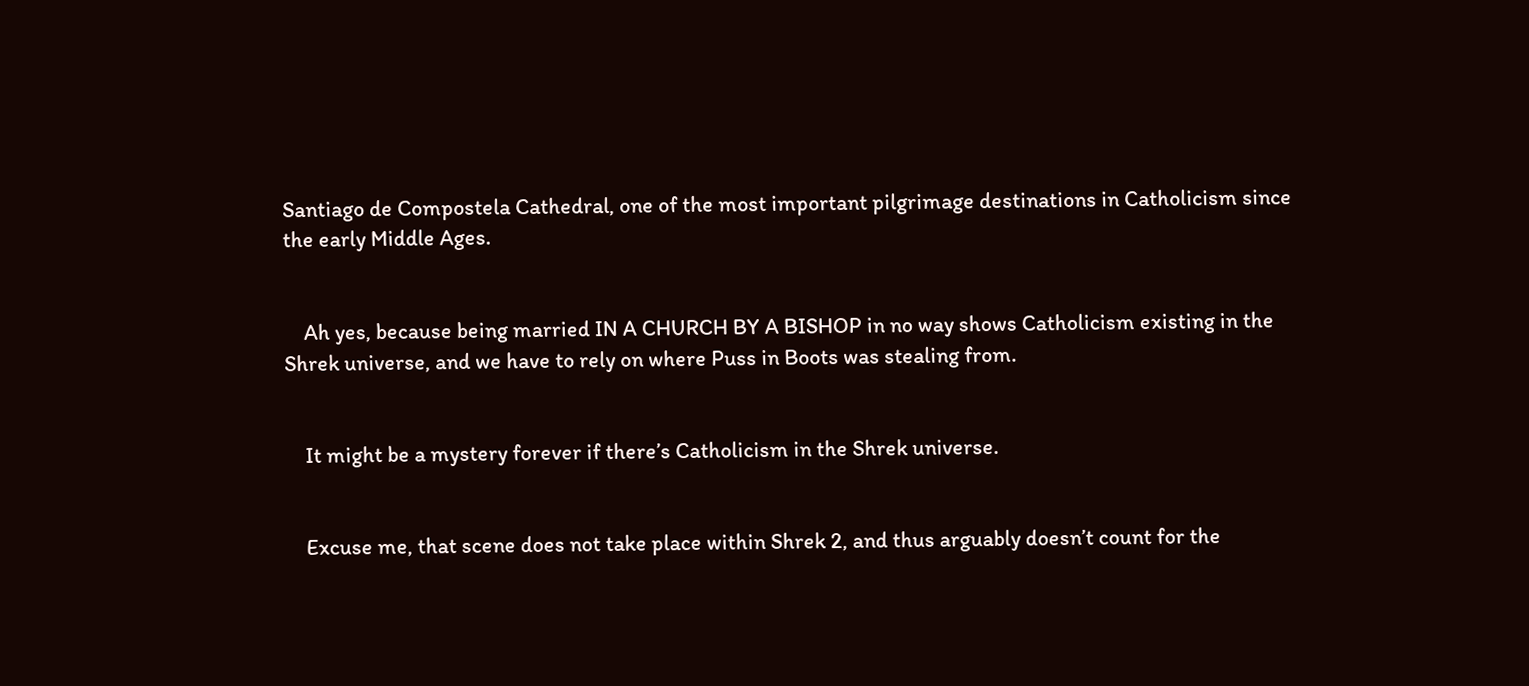Santiago de Compostela Cathedral, one of the most important pilgrimage destinations in Catholicism since the early Middle Ages.


    Ah yes, because being married IN A CHURCH BY A BISHOP in no way shows Catholicism existing in the Shrek universe, and we have to rely on where Puss in Boots was stealing from.


    It might be a mystery forever if there’s Catholicism in the Shrek universe.


    Excuse me, that scene does not take place within Shrek 2, and thus arguably doesn’t count for the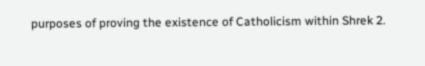purposes of proving the existence of Catholicism within Shrek 2.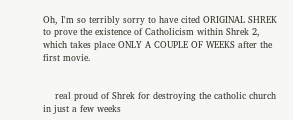Oh, I'm so terribly sorry to have cited ORIGINAL SHREK to prove the existence of Catholicism within Shrek 2, which takes place ONLY A COUPLE OF WEEKS after the first movie.


    real proud of Shrek for destroying the catholic church in just a few weeks